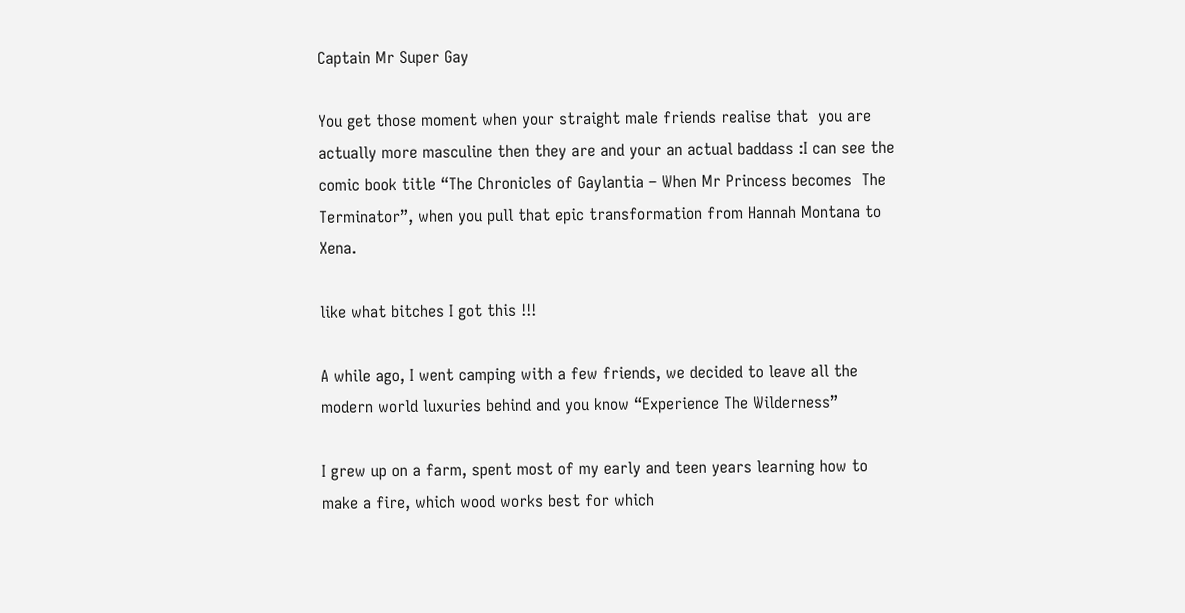Captain Mr Super Gay

You get those moment when your straight male friends realise that  you are actually more masculine then they are and your an actual baddass :I can see the comic book title “The Chronicles of Gaylantia – When Mr Princess becomes  The Terminator”, when you pull that epic transformation from Hannah Montana to Xena.

like what bitches I got this !!!

A while ago, I went camping with a few friends, we decided to leave all the modern world luxuries behind and you know “Experience The Wilderness”

I grew up on a farm, spent most of my early and teen years learning how to make a fire, which wood works best for which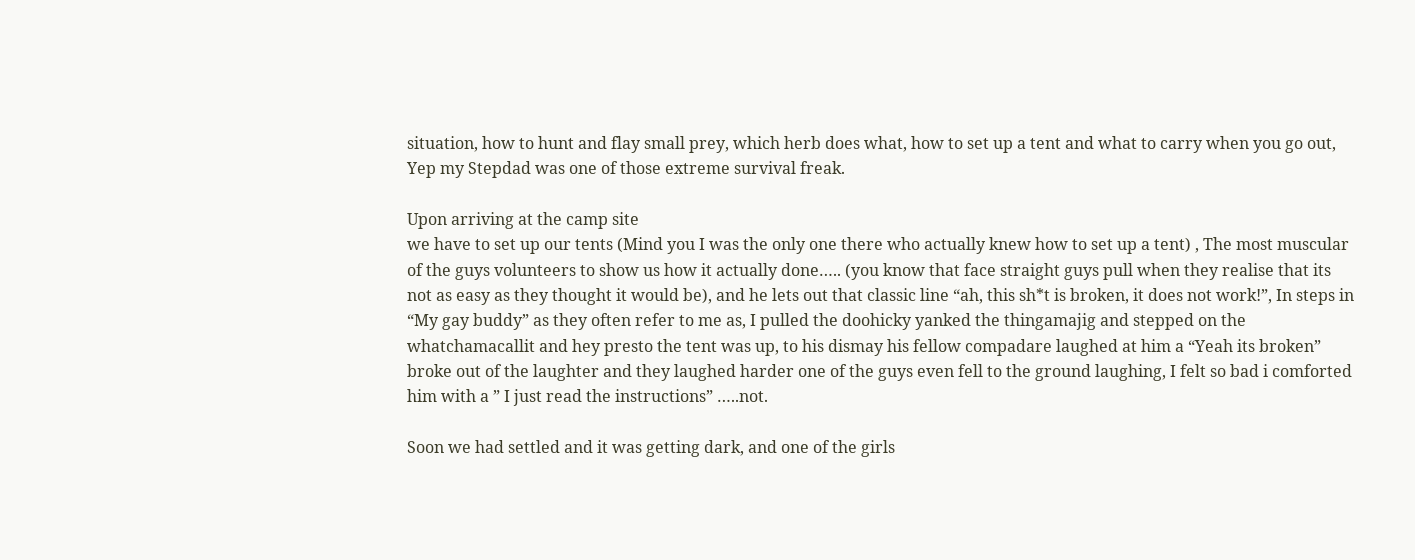situation, how to hunt and flay small prey, which herb does what, how to set up a tent and what to carry when you go out, Yep my Stepdad was one of those extreme survival freak.

Upon arriving at the camp site
we have to set up our tents (Mind you I was the only one there who actually knew how to set up a tent) , The most muscular of the guys volunteers to show us how it actually done….. (you know that face straight guys pull when they realise that its not as easy as they thought it would be), and he lets out that classic line “ah, this sh*t is broken, it does not work!”, In steps in “My gay buddy” as they often refer to me as, I pulled the doohicky yanked the thingamajig and stepped on the whatchamacallit and hey presto the tent was up, to his dismay his fellow compadare laughed at him a “Yeah its broken” broke out of the laughter and they laughed harder one of the guys even fell to the ground laughing, I felt so bad i comforted him with a ” I just read the instructions” …..not.

Soon we had settled and it was getting dark, and one of the girls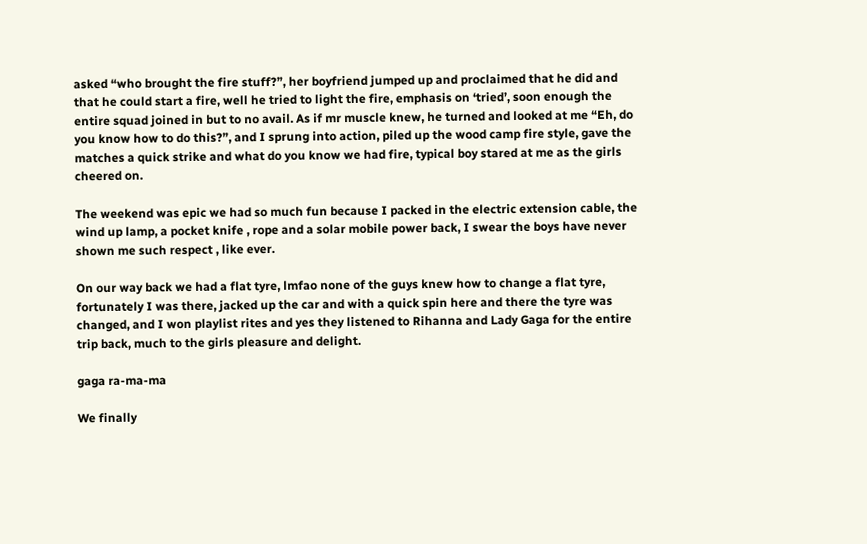asked “who brought the fire stuff?”, her boyfriend jumped up and proclaimed that he did and that he could start a fire, well he tried to light the fire, emphasis on ‘tried’, soon enough the entire squad joined in but to no avail. As if mr muscle knew, he turned and looked at me “Eh, do you know how to do this?”, and I sprung into action, piled up the wood camp fire style, gave the matches a quick strike and what do you know we had fire, typical boy stared at me as the girls cheered on.

The weekend was epic we had so much fun because I packed in the electric extension cable, the wind up lamp, a pocket knife , rope and a solar mobile power back, I swear the boys have never shown me such respect , like ever.

On our way back we had a flat tyre, lmfao none of the guys knew how to change a flat tyre, fortunately I was there, jacked up the car and with a quick spin here and there the tyre was changed, and I won playlist rites and yes they listened to Rihanna and Lady Gaga for the entire trip back, much to the girls pleasure and delight.

gaga ra-ma-ma

We finally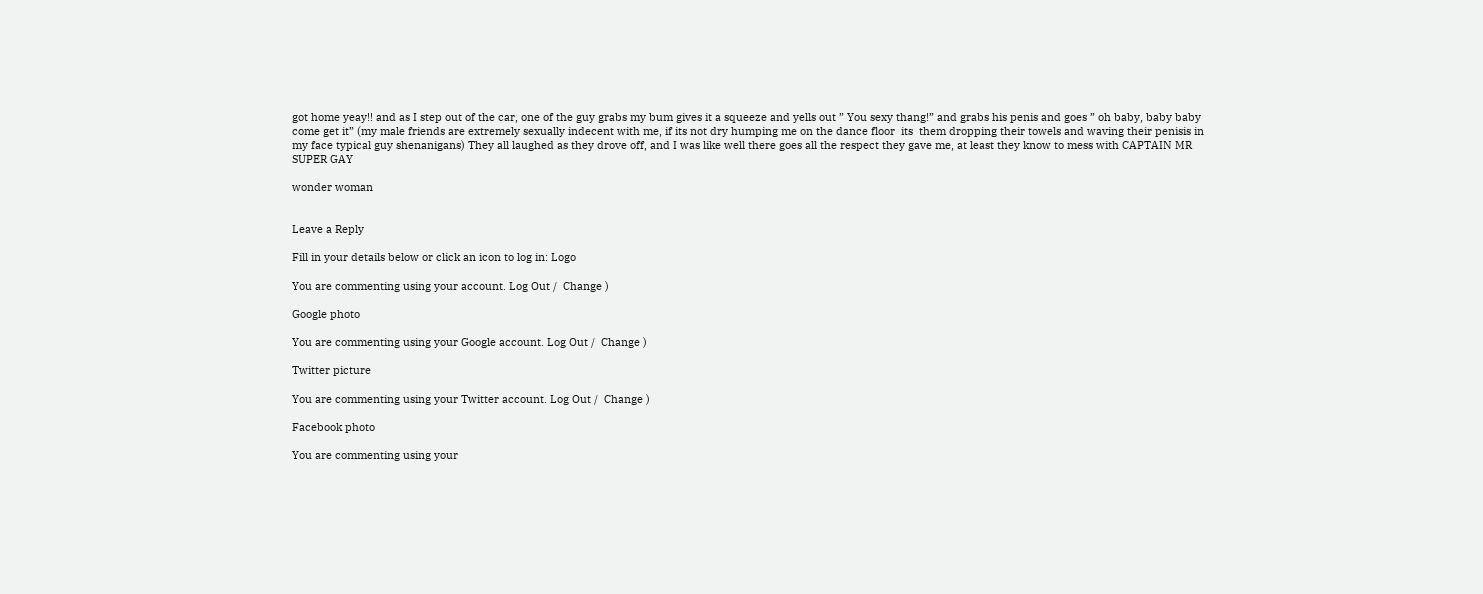got home yeay!! and as I step out of the car, one of the guy grabs my bum gives it a squeeze and yells out ” You sexy thang!” and grabs his penis and goes ” oh baby, baby baby come get it” (my male friends are extremely sexually indecent with me, if its not dry humping me on the dance floor  its  them dropping their towels and waving their penisis in my face typical guy shenanigans) They all laughed as they drove off, and I was like well there goes all the respect they gave me, at least they know to mess with CAPTAIN MR SUPER GAY

wonder woman


Leave a Reply

Fill in your details below or click an icon to log in: Logo

You are commenting using your account. Log Out /  Change )

Google photo

You are commenting using your Google account. Log Out /  Change )

Twitter picture

You are commenting using your Twitter account. Log Out /  Change )

Facebook photo

You are commenting using your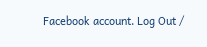Facebook account. Log Out /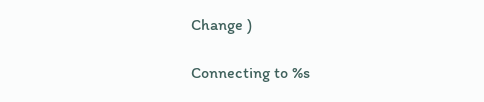Change )

Connecting to %s